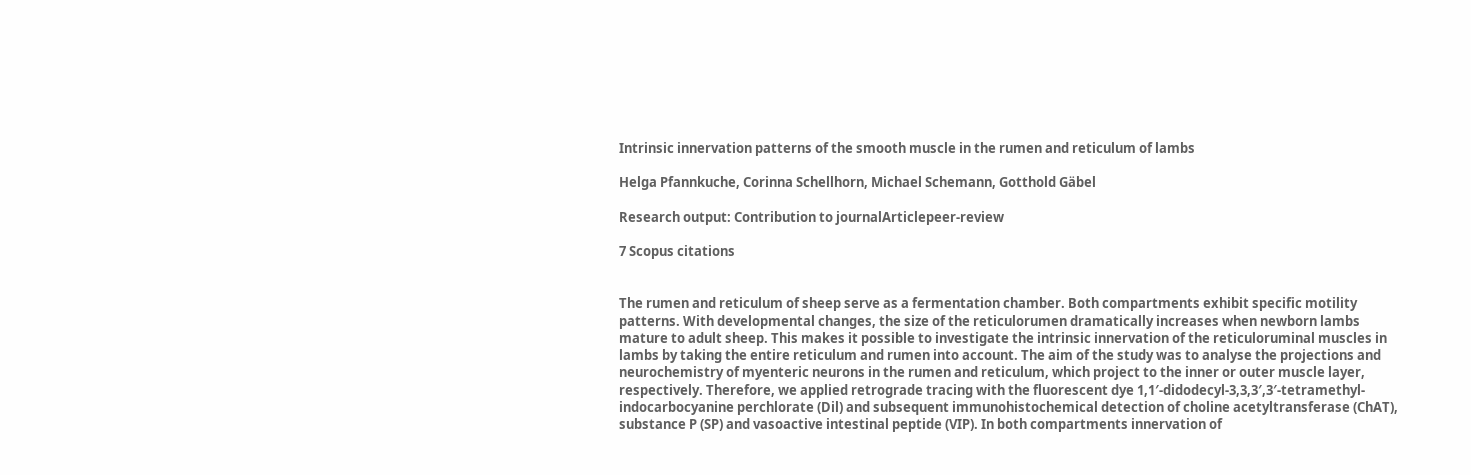Intrinsic innervation patterns of the smooth muscle in the rumen and reticulum of lambs

Helga Pfannkuche, Corinna Schellhorn, Michael Schemann, Gotthold Gäbel

Research output: Contribution to journalArticlepeer-review

7 Scopus citations


The rumen and reticulum of sheep serve as a fermentation chamber. Both compartments exhibit specific motility patterns. With developmental changes, the size of the reticulorumen dramatically increases when newborn lambs mature to adult sheep. This makes it possible to investigate the intrinsic innervation of the reticuloruminal muscles in lambs by taking the entire reticulum and rumen into account. The aim of the study was to analyse the projections and neurochemistry of myenteric neurons in the rumen and reticulum, which project to the inner or outer muscle layer, respectively. Therefore, we applied retrograde tracing with the fluorescent dye 1,1′-didodecyl-3,3,3′,3′-tetramethyl-indocarbocyanine perchlorate (Dil) and subsequent immunohistochemical detection of choline acetyltransferase (ChAT), substance P (SP) and vasoactive intestinal peptide (VIP). In both compartments innervation of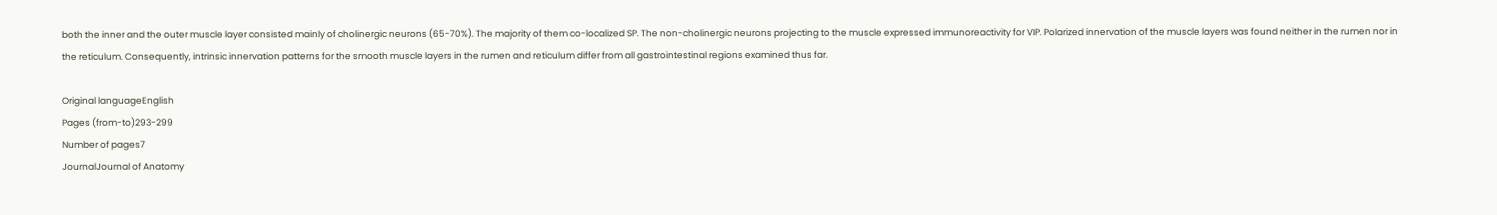both the inner and the outer muscle layer consisted mainly of cholinergic neurons (65-70%). The majority of them co-localized SP. The non-cholinergic neurons projecting to the muscle expressed immunoreactivity for VIP. Polarized innervation of the muscle layers was found neither in the rumen nor in the reticulum. Consequently, intrinsic innervation patterns for the smooth muscle layers in the rumen and reticulum differ from all gastrointestinal regions examined thus far.

Original languageEnglish
Pages (from-to)293-299
Number of pages7
JournalJournal of Anatomy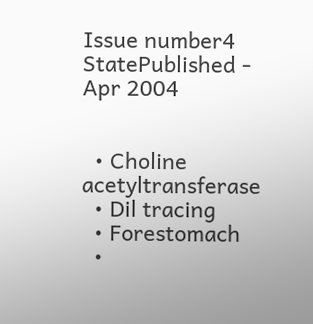Issue number4
StatePublished - Apr 2004


  • Choline acetyltransferase
  • Dil tracing
  • Forestomach
  •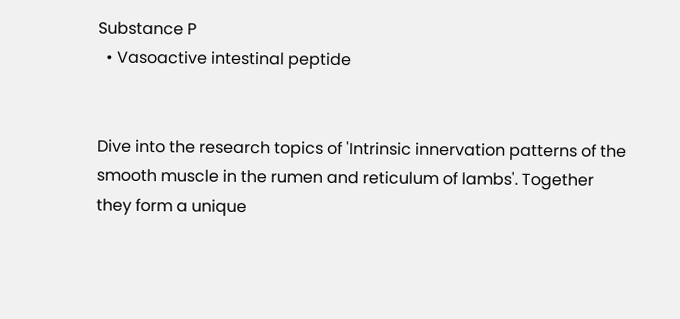Substance P
  • Vasoactive intestinal peptide


Dive into the research topics of 'Intrinsic innervation patterns of the smooth muscle in the rumen and reticulum of lambs'. Together they form a unique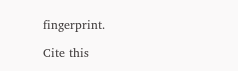fingerprint.

Cite this